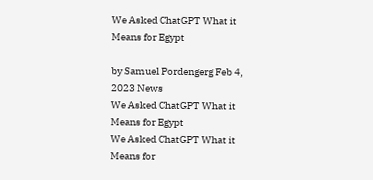We Asked ChatGPT What it Means for Egypt

by Samuel Pordengerg Feb 4, 2023 News
We Asked ChatGPT What it Means for Egypt
We Asked ChatGPT What it Means for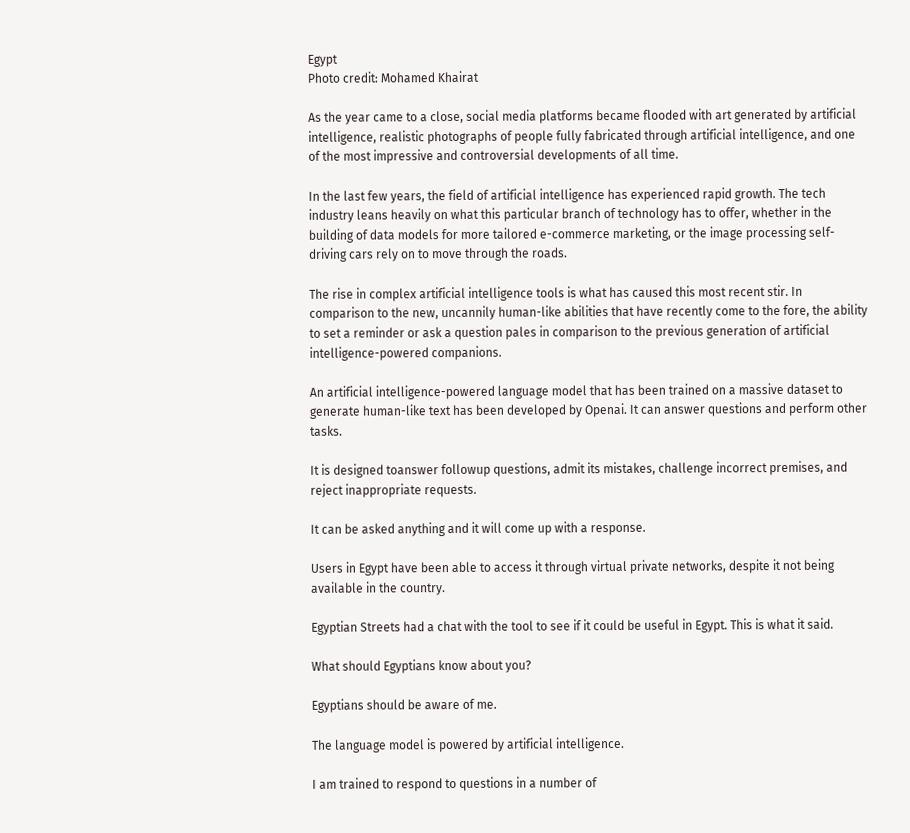Egypt
Photo credit: Mohamed Khairat

As the year came to a close, social media platforms became flooded with art generated by artificial intelligence, realistic photographs of people fully fabricated through artificial intelligence, and one of the most impressive and controversial developments of all time.

In the last few years, the field of artificial intelligence has experienced rapid growth. The tech industry leans heavily on what this particular branch of technology has to offer, whether in the building of data models for more tailored e-commerce marketing, or the image processing self-driving cars rely on to move through the roads.

The rise in complex artificial intelligence tools is what has caused this most recent stir. In comparison to the new, uncannily human-like abilities that have recently come to the fore, the ability to set a reminder or ask a question pales in comparison to the previous generation of artificial intelligence-powered companions.

An artificial intelligence-powered language model that has been trained on a massive dataset to generate human-like text has been developed by Openai. It can answer questions and perform other tasks.

It is designed toanswer followup questions, admit its mistakes, challenge incorrect premises, and reject inappropriate requests.

It can be asked anything and it will come up with a response.

Users in Egypt have been able to access it through virtual private networks, despite it not being available in the country.

Egyptian Streets had a chat with the tool to see if it could be useful in Egypt. This is what it said.

What should Egyptians know about you?

Egyptians should be aware of me.

The language model is powered by artificial intelligence.

I am trained to respond to questions in a number of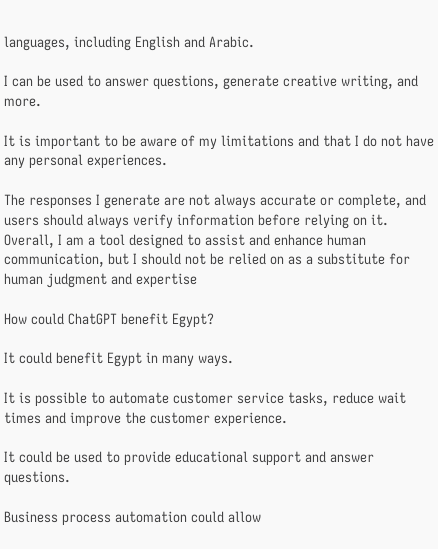languages, including English and Arabic.

I can be used to answer questions, generate creative writing, and more.

It is important to be aware of my limitations and that I do not have any personal experiences.

The responses I generate are not always accurate or complete, and users should always verify information before relying on it.
Overall, I am a tool designed to assist and enhance human communication, but I should not be relied on as a substitute for human judgment and expertise

How could ChatGPT benefit Egypt?

It could benefit Egypt in many ways.

It is possible to automate customer service tasks, reduce wait times and improve the customer experience.

It could be used to provide educational support and answer questions.

Business process automation could allow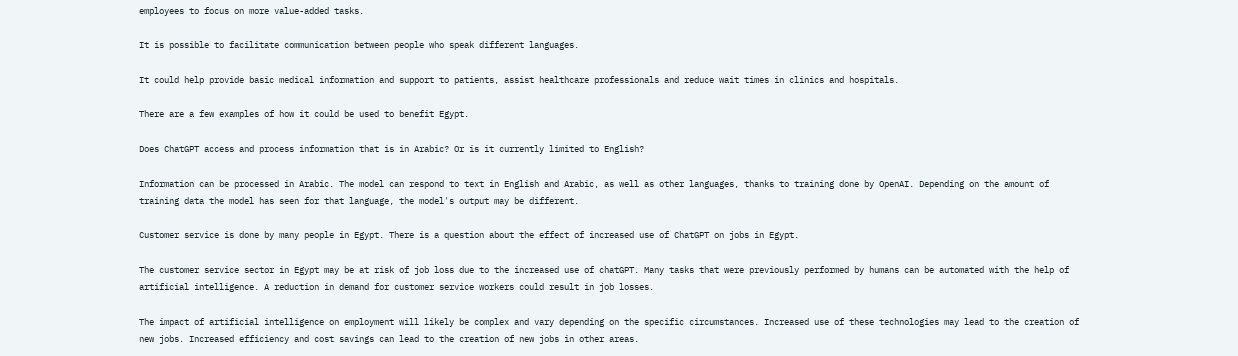employees to focus on more value-added tasks.

It is possible to facilitate communication between people who speak different languages.

It could help provide basic medical information and support to patients, assist healthcare professionals and reduce wait times in clinics and hospitals.

There are a few examples of how it could be used to benefit Egypt.

Does ChatGPT access and process information that is in Arabic? Or is it currently limited to English?

Information can be processed in Arabic. The model can respond to text in English and Arabic, as well as other languages, thanks to training done by OpenAI. Depending on the amount of training data the model has seen for that language, the model's output may be different.

Customer service is done by many people in Egypt. There is a question about the effect of increased use of ChatGPT on jobs in Egypt.

The customer service sector in Egypt may be at risk of job loss due to the increased use of chatGPT. Many tasks that were previously performed by humans can be automated with the help of artificial intelligence. A reduction in demand for customer service workers could result in job losses.

The impact of artificial intelligence on employment will likely be complex and vary depending on the specific circumstances. Increased use of these technologies may lead to the creation of new jobs. Increased efficiency and cost savings can lead to the creation of new jobs in other areas.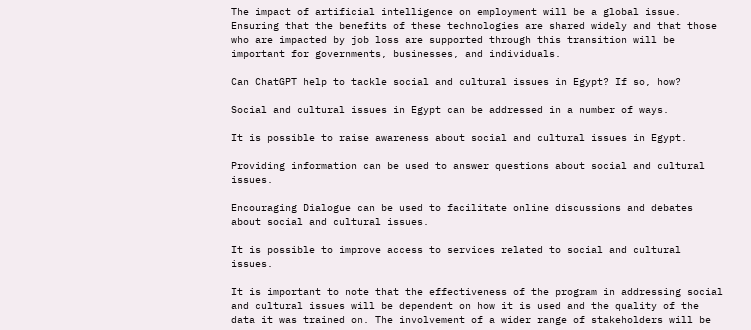The impact of artificial intelligence on employment will be a global issue. Ensuring that the benefits of these technologies are shared widely and that those who are impacted by job loss are supported through this transition will be important for governments, businesses, and individuals.

Can ChatGPT help to tackle social and cultural issues in Egypt? If so, how?

Social and cultural issues in Egypt can be addressed in a number of ways.

It is possible to raise awareness about social and cultural issues in Egypt.

Providing information can be used to answer questions about social and cultural issues.

Encouraging Dialogue can be used to facilitate online discussions and debates about social and cultural issues.

It is possible to improve access to services related to social and cultural issues.

It is important to note that the effectiveness of the program in addressing social and cultural issues will be dependent on how it is used and the quality of the data it was trained on. The involvement of a wider range of stakeholders will be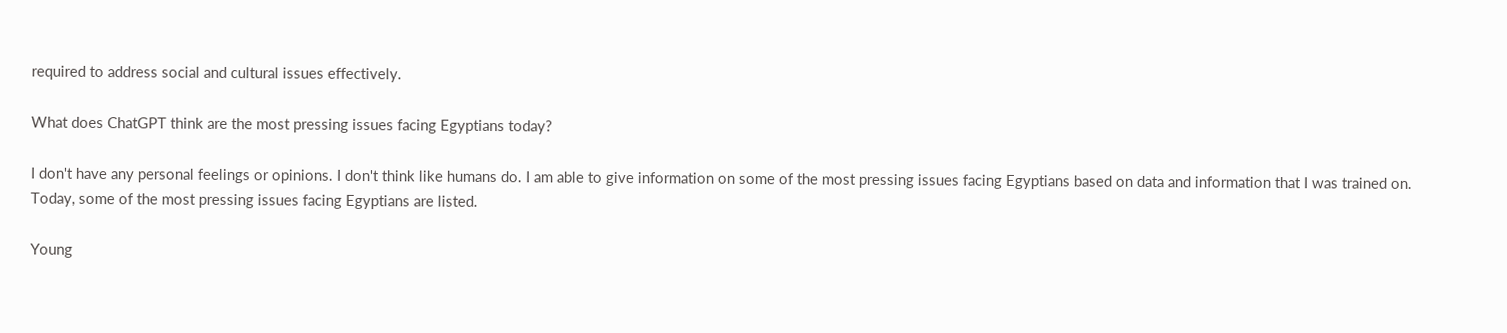required to address social and cultural issues effectively.

What does ChatGPT think are the most pressing issues facing Egyptians today?

I don't have any personal feelings or opinions. I don't think like humans do. I am able to give information on some of the most pressing issues facing Egyptians based on data and information that I was trained on. Today, some of the most pressing issues facing Egyptians are listed.

Young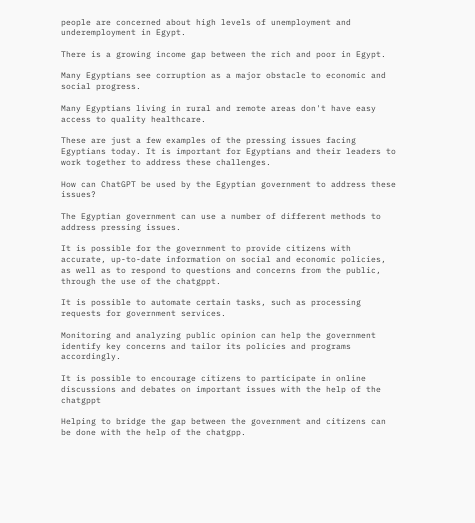people are concerned about high levels of unemployment and underemployment in Egypt.

There is a growing income gap between the rich and poor in Egypt.

Many Egyptians see corruption as a major obstacle to economic and social progress.

Many Egyptians living in rural and remote areas don't have easy access to quality healthcare.

These are just a few examples of the pressing issues facing Egyptians today. It is important for Egyptians and their leaders to work together to address these challenges.

How can ChatGPT be used by the Egyptian government to address these issues?

The Egyptian government can use a number of different methods to address pressing issues.

It is possible for the government to provide citizens with accurate, up-to-date information on social and economic policies, as well as to respond to questions and concerns from the public, through the use of the chatgppt.

It is possible to automate certain tasks, such as processing requests for government services.

Monitoring and analyzing public opinion can help the government identify key concerns and tailor its policies and programs accordingly.

It is possible to encourage citizens to participate in online discussions and debates on important issues with the help of the chatgppt

Helping to bridge the gap between the government and citizens can be done with the help of the chatgpp.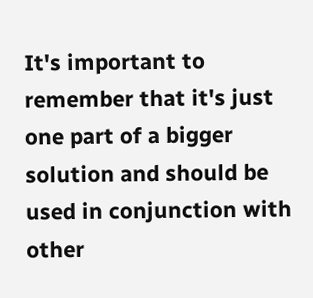It's important to remember that it's just one part of a bigger solution and should be used in conjunction with other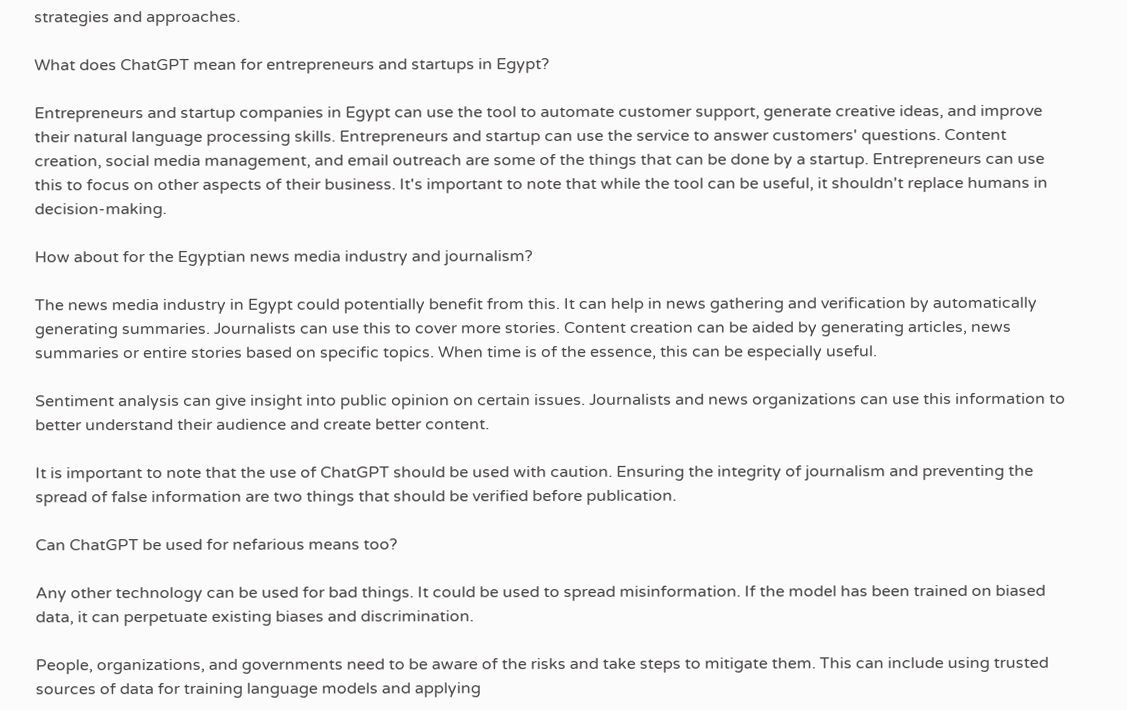strategies and approaches.

What does ChatGPT mean for entrepreneurs and startups in Egypt?

Entrepreneurs and startup companies in Egypt can use the tool to automate customer support, generate creative ideas, and improve their natural language processing skills. Entrepreneurs and startup can use the service to answer customers' questions. Content creation, social media management, and email outreach are some of the things that can be done by a startup. Entrepreneurs can use this to focus on other aspects of their business. It's important to note that while the tool can be useful, it shouldn't replace humans in decision-making.

How about for the Egyptian news media industry and journalism?

The news media industry in Egypt could potentially benefit from this. It can help in news gathering and verification by automatically generating summaries. Journalists can use this to cover more stories. Content creation can be aided by generating articles, news summaries or entire stories based on specific topics. When time is of the essence, this can be especially useful.

Sentiment analysis can give insight into public opinion on certain issues. Journalists and news organizations can use this information to better understand their audience and create better content.

It is important to note that the use of ChatGPT should be used with caution. Ensuring the integrity of journalism and preventing the spread of false information are two things that should be verified before publication.

Can ChatGPT be used for nefarious means too?

Any other technology can be used for bad things. It could be used to spread misinformation. If the model has been trained on biased data, it can perpetuate existing biases and discrimination.

People, organizations, and governments need to be aware of the risks and take steps to mitigate them. This can include using trusted sources of data for training language models and applying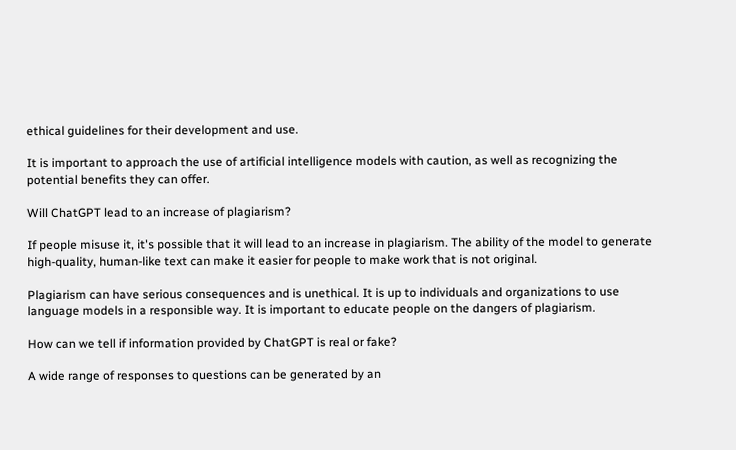ethical guidelines for their development and use.

It is important to approach the use of artificial intelligence models with caution, as well as recognizing the potential benefits they can offer.

Will ChatGPT lead to an increase of plagiarism?

If people misuse it, it's possible that it will lead to an increase in plagiarism. The ability of the model to generate high-quality, human-like text can make it easier for people to make work that is not original.

Plagiarism can have serious consequences and is unethical. It is up to individuals and organizations to use language models in a responsible way. It is important to educate people on the dangers of plagiarism.

How can we tell if information provided by ChatGPT is real or fake?

A wide range of responses to questions can be generated by an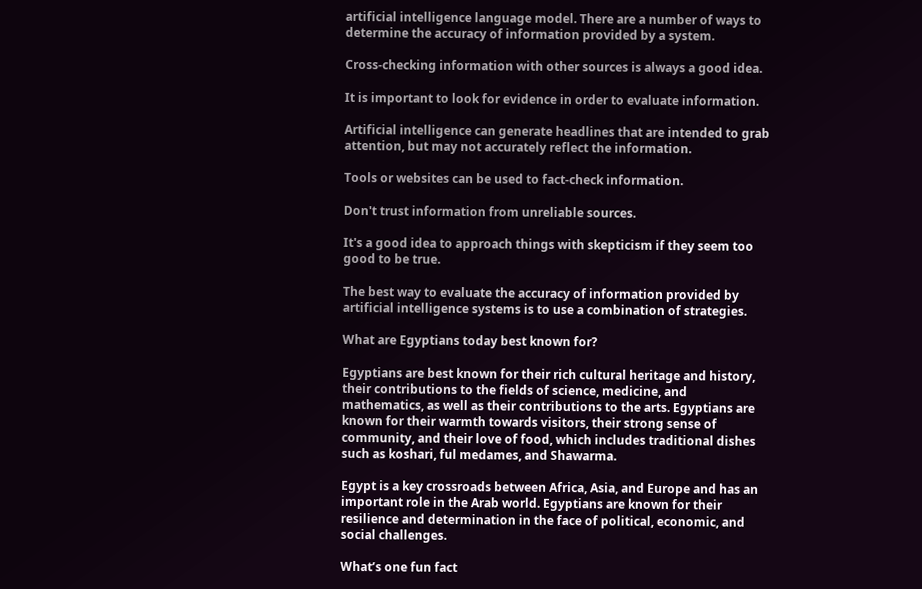artificial intelligence language model. There are a number of ways to determine the accuracy of information provided by a system.

Cross-checking information with other sources is always a good idea.

It is important to look for evidence in order to evaluate information.

Artificial intelligence can generate headlines that are intended to grab attention, but may not accurately reflect the information.

Tools or websites can be used to fact-check information.

Don't trust information from unreliable sources.

It's a good idea to approach things with skepticism if they seem too good to be true.

The best way to evaluate the accuracy of information provided by artificial intelligence systems is to use a combination of strategies.

What are Egyptians today best known for?

Egyptians are best known for their rich cultural heritage and history, their contributions to the fields of science, medicine, and mathematics, as well as their contributions to the arts. Egyptians are known for their warmth towards visitors, their strong sense of community, and their love of food, which includes traditional dishes such as koshari, ful medames, and Shawarma.

Egypt is a key crossroads between Africa, Asia, and Europe and has an important role in the Arab world. Egyptians are known for their resilience and determination in the face of political, economic, and social challenges.

What’s one fun fact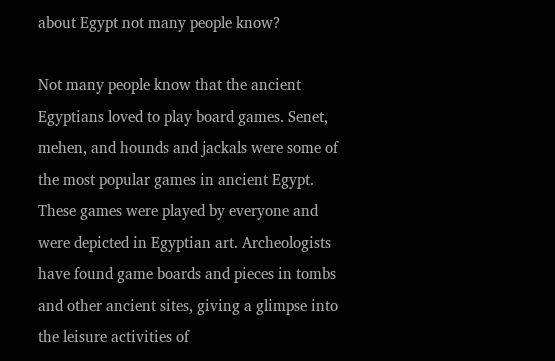about Egypt not many people know?

Not many people know that the ancient Egyptians loved to play board games. Senet, mehen, and hounds and jackals were some of the most popular games in ancient Egypt. These games were played by everyone and were depicted in Egyptian art. Archeologists have found game boards and pieces in tombs and other ancient sites, giving a glimpse into the leisure activities of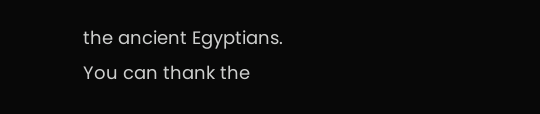the ancient Egyptians. You can thank the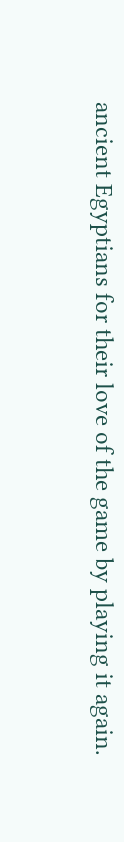ancient Egyptians for their love of the game by playing it again.